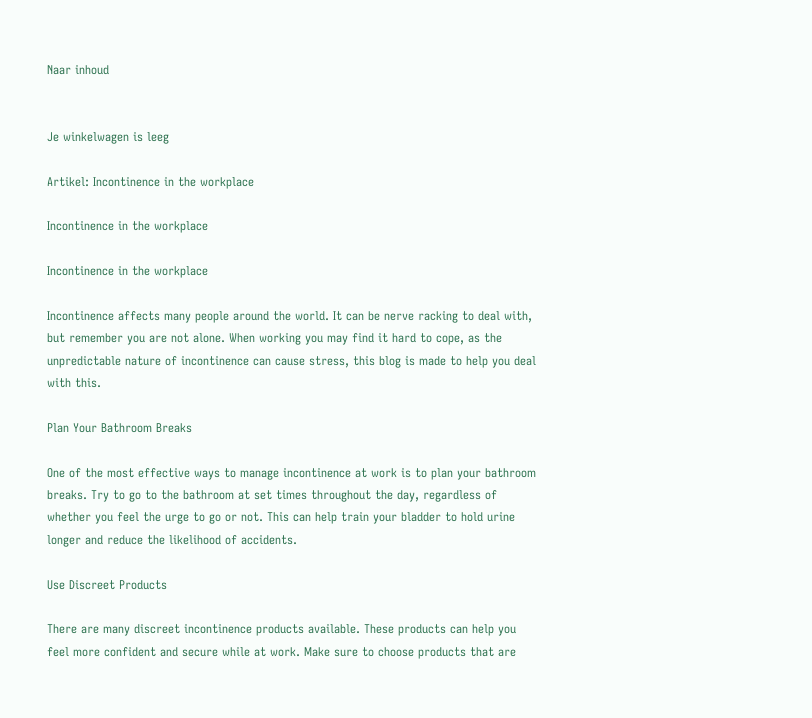Naar inhoud


Je winkelwagen is leeg

Artikel: Incontinence in the workplace

Incontinence in the workplace

Incontinence in the workplace

Incontinence affects many people around the world. It can be nerve racking to deal with, but remember you are not alone. When working you may find it hard to cope, as the unpredictable nature of incontinence can cause stress, this blog is made to help you deal with this.

Plan Your Bathroom Breaks

One of the most effective ways to manage incontinence at work is to plan your bathroom breaks. Try to go to the bathroom at set times throughout the day, regardless of whether you feel the urge to go or not. This can help train your bladder to hold urine longer and reduce the likelihood of accidents.

Use Discreet Products

There are many discreet incontinence products available. These products can help you feel more confident and secure while at work. Make sure to choose products that are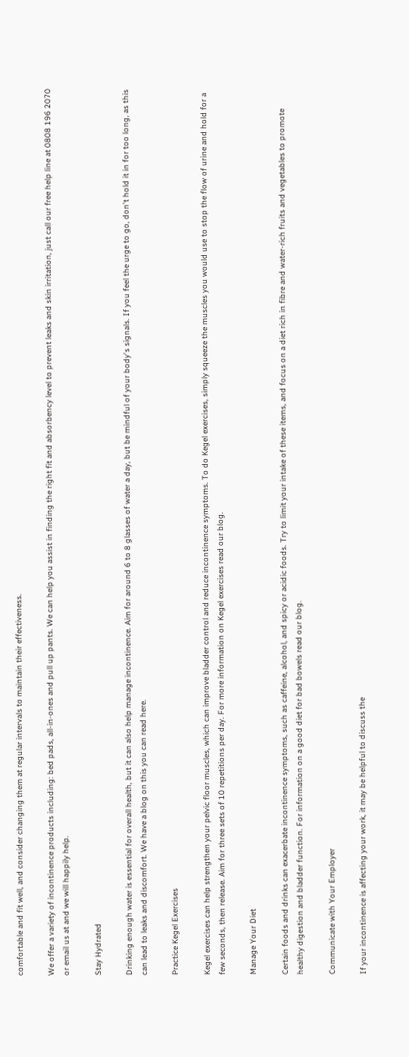comfortable and fit well, and consider changing them at regular intervals to maintain their effectiveness.

We offer a variety of incontinence products including: bed pads, all-in-ones and pull up pants. We can help you assist in finding the right fit and absorbency level to prevent leaks and skin irritation, just call our free help line at 0808 196 2070 or email us at and we will happily help.

Stay Hydrated

Drinking enough water is essential for overall health, but it can also help manage incontinence. Aim for around 6 to 8 glasses of water a day, but be mindful of your body's signals. If you feel the urge to go, don't hold it in for too long, as this can lead to leaks and discomfort. We have a blog on this you can read here.

Practice Kegel Exercises

Kegel exercises can help strengthen your pelvic floor muscles, which can improve bladder control and reduce incontinence symptoms. To do Kegel exercises, simply squeeze the muscles you would use to stop the flow of urine and hold for a few seconds, then release. Aim for three sets of 10 repetitions per day. For more information on Kegel exercises read our blog.

Manage Your Diet

Certain foods and drinks can exacerbate incontinence symptoms, such as caffeine, alcohol, and spicy or acidic foods. Try to limit your intake of these items, and focus on a diet rich in fibre and water-rich fruits and vegetables to promote healthy digestion and bladder function. For information on a good diet for bad bowels read our blog.

Communicate with Your Employer

If your incontinence is affecting your work, it may be helpful to discuss the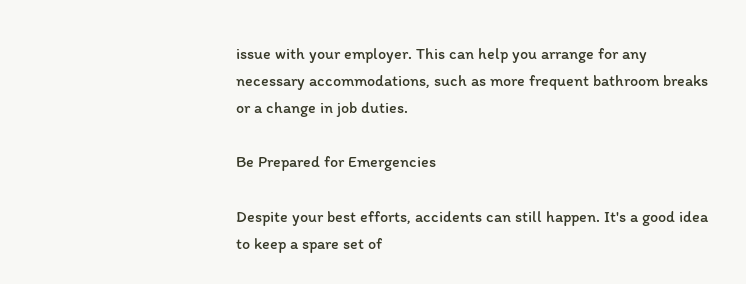issue with your employer. This can help you arrange for any necessary accommodations, such as more frequent bathroom breaks or a change in job duties.

Be Prepared for Emergencies

Despite your best efforts, accidents can still happen. It's a good idea to keep a spare set of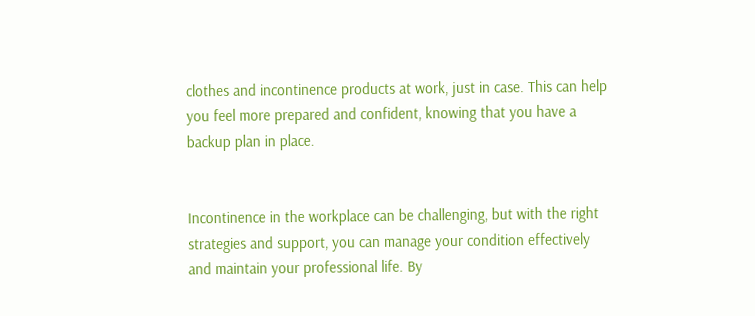clothes and incontinence products at work, just in case. This can help you feel more prepared and confident, knowing that you have a backup plan in place.


Incontinence in the workplace can be challenging, but with the right strategies and support, you can manage your condition effectively and maintain your professional life. By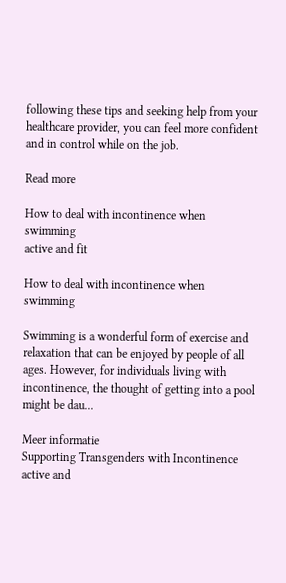following these tips and seeking help from your healthcare provider, you can feel more confident and in control while on the job.

Read more

How to deal with incontinence when swimming
active and fit

How to deal with incontinence when swimming

Swimming is a wonderful form of exercise and relaxation that can be enjoyed by people of all ages. However, for individuals living with incontinence, the thought of getting into a pool might be dau...

Meer informatie
Supporting Transgenders with Incontinence
active and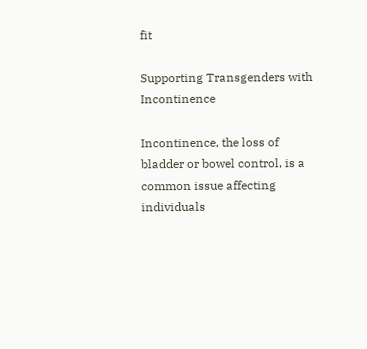fit

Supporting Transgenders with Incontinence

Incontinence, the loss of bladder or bowel control, is a common issue affecting individuals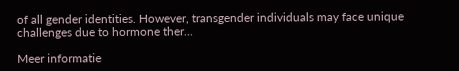of all gender identities. However, transgender individuals may face unique challenges due to hormone ther...

Meer informatie